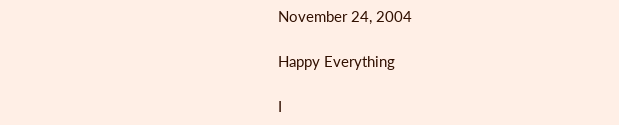November 24, 2004

Happy Everything

I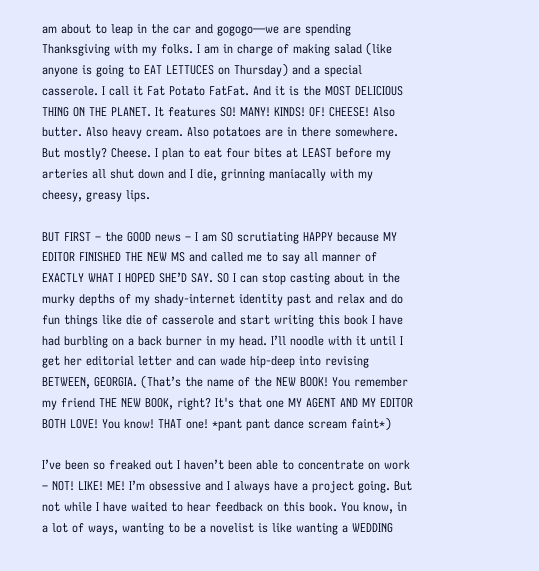am about to leap in the car and gogogo—we are spending Thanksgiving with my folks. I am in charge of making salad (like anyone is going to EAT LETTUCES on Thursday) and a special casserole. I call it Fat Potato FatFat. And it is the MOST DELICIOUS THING ON THE PLANET. It features SO! MANY! KINDS! OF! CHEESE! Also butter. Also heavy cream. Also potatoes are in there somewhere. But mostly? Cheese. I plan to eat four bites at LEAST before my arteries all shut down and I die, grinning maniacally with my cheesy, greasy lips.

BUT FIRST – the GOOD news – I am SO scrutiating HAPPY because MY EDITOR FINISHED THE NEW MS and called me to say all manner of EXACTLY WHAT I HOPED SHE’D SAY. SO I can stop casting about in the murky depths of my shady-internet identity past and relax and do fun things like die of casserole and start writing this book I have had burbling on a back burner in my head. I’ll noodle with it until I get her editorial letter and can wade hip-deep into revising BETWEEN, GEORGIA. (That’s the name of the NEW BOOK! You remember my friend THE NEW BOOK, right? It's that one MY AGENT AND MY EDITOR BOTH LOVE! You know! THAT one! *pant pant dance scream faint*)

I’ve been so freaked out I haven’t been able to concentrate on work – NOT! LIKE! ME! I’m obsessive and I always have a project going. But not while I have waited to hear feedback on this book. You know, in a lot of ways, wanting to be a novelist is like wanting a WEDDING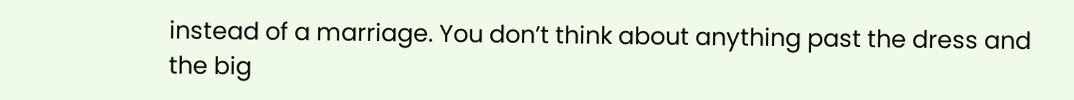instead of a marriage. You don’t think about anything past the dress and the big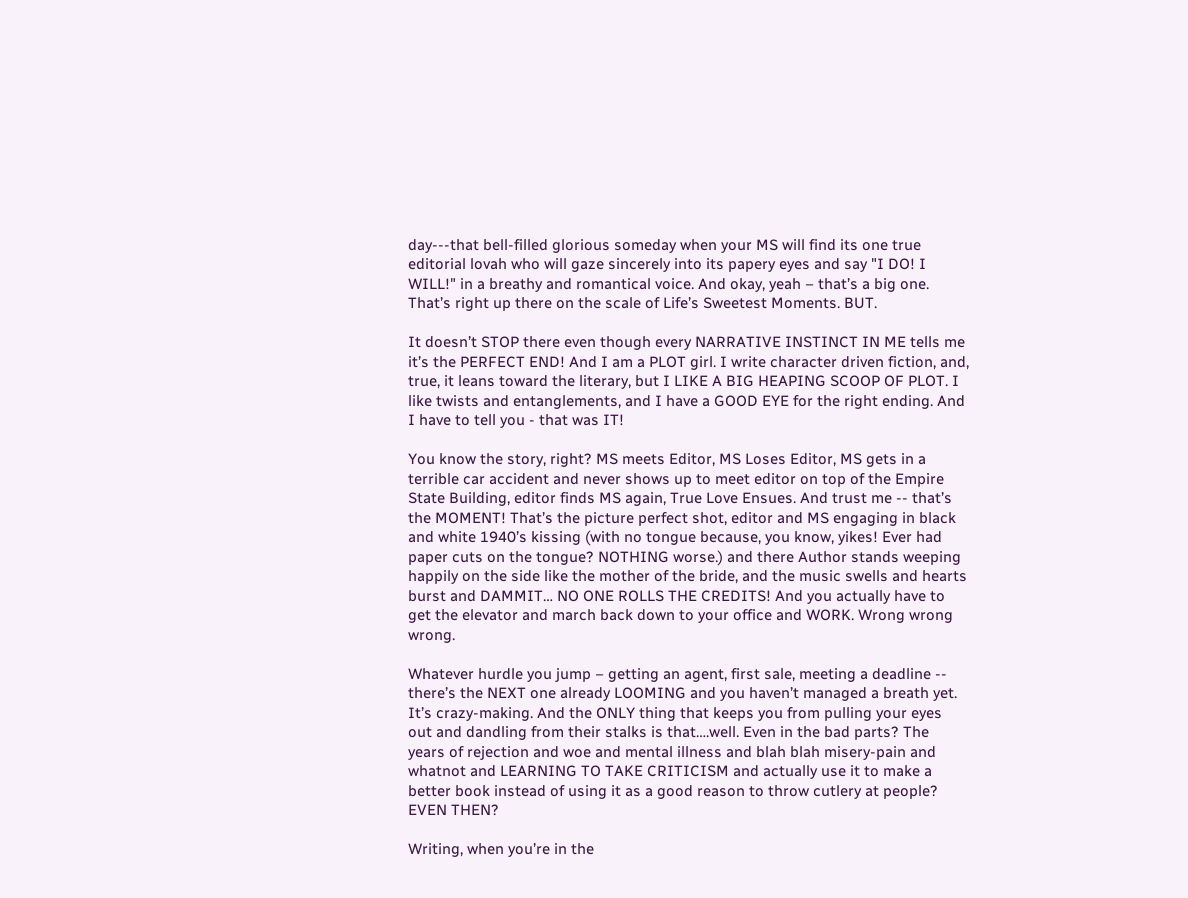day---that bell-filled glorious someday when your MS will find its one true editorial lovah who will gaze sincerely into its papery eyes and say "I DO! I WILL!" in a breathy and romantical voice. And okay, yeah – that’s a big one. That’s right up there on the scale of Life’s Sweetest Moments. BUT.

It doesn’t STOP there even though every NARRATIVE INSTINCT IN ME tells me it’s the PERFECT END! And I am a PLOT girl. I write character driven fiction, and, true, it leans toward the literary, but I LIKE A BIG HEAPING SCOOP OF PLOT. I like twists and entanglements, and I have a GOOD EYE for the right ending. And I have to tell you - that was IT!

You know the story, right? MS meets Editor, MS Loses Editor, MS gets in a terrible car accident and never shows up to meet editor on top of the Empire State Building, editor finds MS again, True Love Ensues. And trust me -- that’s the MOMENT! That’s the picture perfect shot, editor and MS engaging in black and white 1940’s kissing (with no tongue because, you know, yikes! Ever had paper cuts on the tongue? NOTHING worse.) and there Author stands weeping happily on the side like the mother of the bride, and the music swells and hearts burst and DAMMIT… NO ONE ROLLS THE CREDITS! And you actually have to get the elevator and march back down to your office and WORK. Wrong wrong wrong.

Whatever hurdle you jump – getting an agent, first sale, meeting a deadline -- there’s the NEXT one already LOOMING and you haven’t managed a breath yet. It’s crazy-making. And the ONLY thing that keeps you from pulling your eyes out and dandling from their stalks is that….well. Even in the bad parts? The years of rejection and woe and mental illness and blah blah misery-pain and whatnot and LEARNING TO TAKE CRITICISM and actually use it to make a better book instead of using it as a good reason to throw cutlery at people? EVEN THEN?

Writing, when you’re in the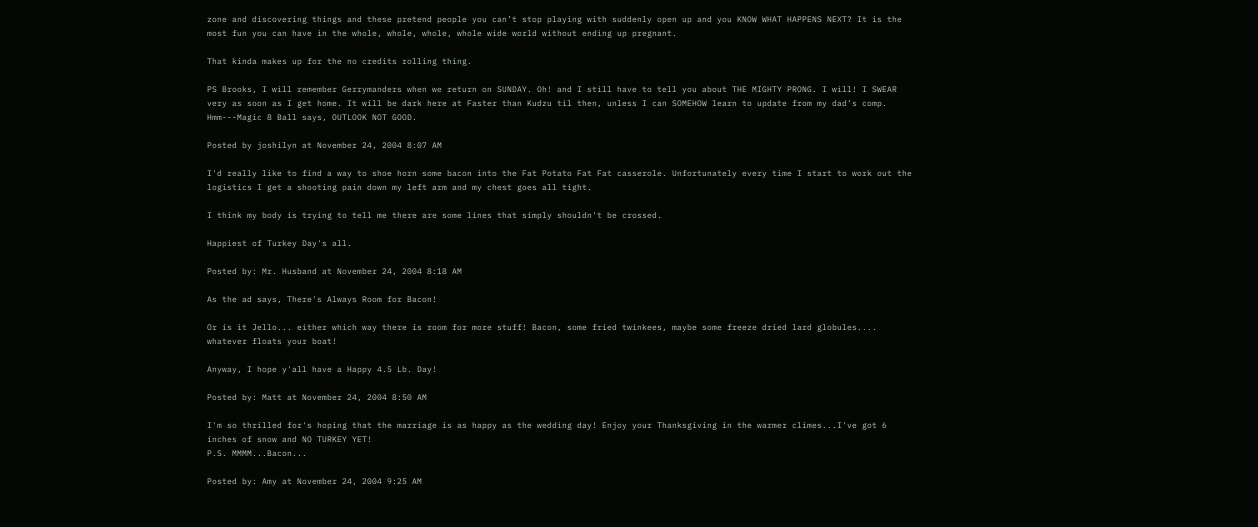zone and discovering things and these pretend people you can’t stop playing with suddenly open up and you KNOW WHAT HAPPENS NEXT? It is the most fun you can have in the whole, whole, whole, whole wide world without ending up pregnant.

That kinda makes up for the no credits rolling thing.

PS Brooks, I will remember Gerrymanders when we return on SUNDAY. Oh! and I still have to tell you about THE MIGHTY PRONG. I will! I SWEAR very as soon as I get home. It will be dark here at Faster than Kudzu til then, unless I can SOMEHOW learn to update from my dad’s comp. Hmm---Magic 8 Ball says, OUTLOOK NOT GOOD.

Posted by joshilyn at November 24, 2004 8:07 AM

I'd really like to find a way to shoe horn some bacon into the Fat Potato Fat Fat casserole. Unfortunately every time I start to work out the logistics I get a shooting pain down my left arm and my chest goes all tight.

I think my body is trying to tell me there are some lines that simply shouldn't be crossed.

Happiest of Turkey Day's all.

Posted by: Mr. Husband at November 24, 2004 8:18 AM

As the ad says, There's Always Room for Bacon!

Or is it Jello... either which way there is room for more stuff! Bacon, some fried twinkees, maybe some freeze dried lard globules.... whatever floats your boat!

Anyway, I hope y'all have a Happy 4.5 Lb. Day!

Posted by: Matt at November 24, 2004 8:50 AM

I'm so thrilled for's hoping that the marriage is as happy as the wedding day! Enjoy your Thanksgiving in the warmer climes...I've got 6 inches of snow and NO TURKEY YET!
P.S. MMMM...Bacon...

Posted by: Amy at November 24, 2004 9:25 AM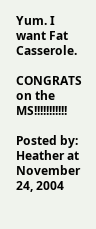Yum. I want Fat Casserole.

CONGRATS on the MS!!!!!!!!!!!

Posted by: Heather at November 24, 2004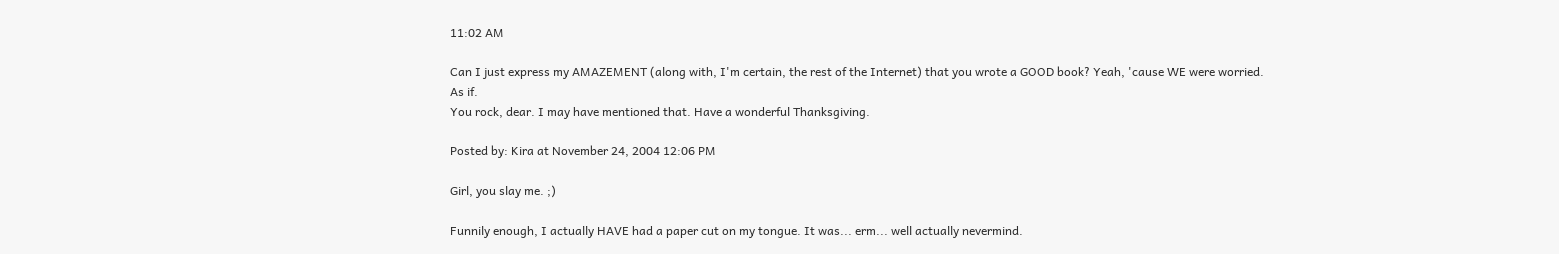11:02 AM

Can I just express my AMAZEMENT (along with, I'm certain, the rest of the Internet) that you wrote a GOOD book? Yeah, 'cause WE were worried.
As if.
You rock, dear. I may have mentioned that. Have a wonderful Thanksgiving.

Posted by: Kira at November 24, 2004 12:06 PM

Girl, you slay me. ;)

Funnily enough, I actually HAVE had a paper cut on my tongue. It was... erm... well actually nevermind.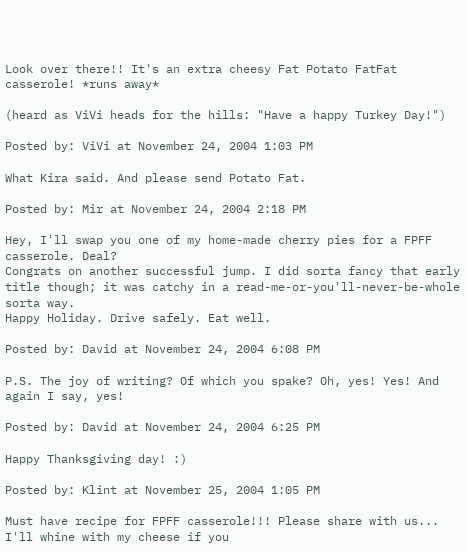Look over there!! It's an extra cheesy Fat Potato FatFat casserole! *runs away*

(heard as ViVi heads for the hills: "Have a happy Turkey Day!")

Posted by: ViVi at November 24, 2004 1:03 PM

What Kira said. And please send Potato Fat.

Posted by: Mir at November 24, 2004 2:18 PM

Hey, I'll swap you one of my home-made cherry pies for a FPFF casserole. Deal?
Congrats on another successful jump. I did sorta fancy that early title though; it was catchy in a read-me-or-you'll-never-be-whole sorta way.
Happy Holiday. Drive safely. Eat well.

Posted by: David at November 24, 2004 6:08 PM

P.S. The joy of writing? Of which you spake? Oh, yes! Yes! And again I say, yes!

Posted by: David at November 24, 2004 6:25 PM

Happy Thanksgiving day! :)

Posted by: Klint at November 25, 2004 1:05 PM

Must have recipe for FPFF casserole!!! Please share with us... I'll whine with my cheese if you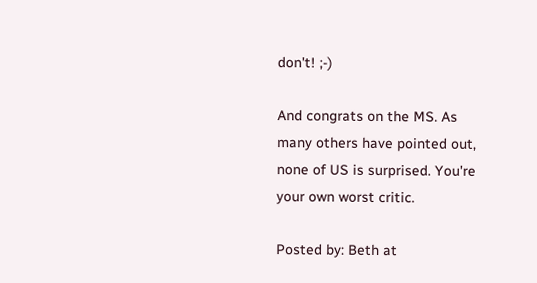don't! ;-)

And congrats on the MS. As many others have pointed out, none of US is surprised. You're your own worst critic.

Posted by: Beth at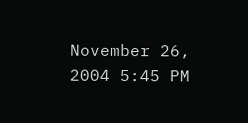November 26, 2004 5:45 PM